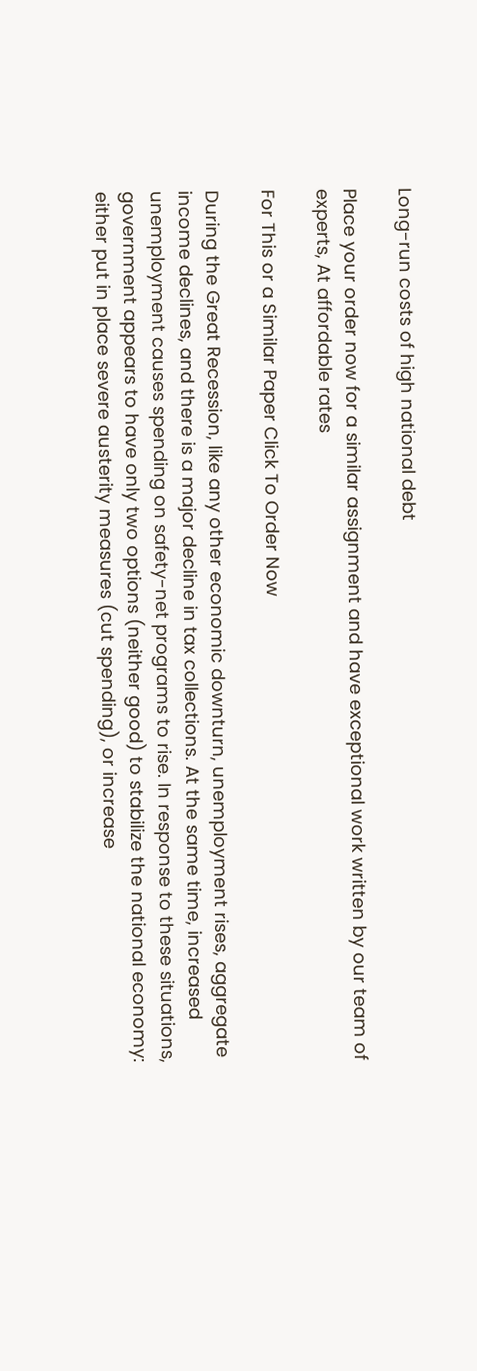Long-run costs of high national debt

Place your order now for a similar assignment and have exceptional work written by our team of experts, At affordable rates

For This or a Similar Paper Click To Order Now

During the Great Recession, like any other economic downturn, unemployment rises, aggregate income declines, and there is a major decline in tax collections. At the same time, increased unemployment causes spending on safety-net programs to rise. In response to these situations, government appears to have only two options (neither good) to stabilize the national economy: either put in place severe austerity measures (cut spending), or increase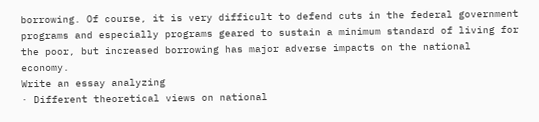borrowing. Of course, it is very difficult to defend cuts in the federal government programs and especially programs geared to sustain a minimum standard of living for the poor, but increased borrowing has major adverse impacts on the national economy.
Write an essay analyzing
· Different theoretical views on national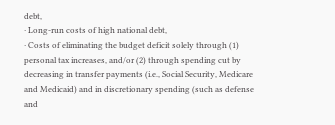debt,
· Long-run costs of high national debt,
· Costs of eliminating the budget deficit solely through (1) personal tax increases, and/or (2) through spending cut by decreasing in transfer payments (i.e., Social Security, Medicare and Medicaid) and in discretionary spending (such as defense and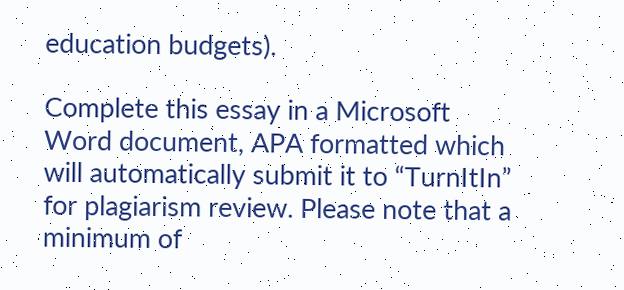education budgets).

Complete this essay in a Microsoft Word document, APA formatted which will automatically submit it to “TurnItIn” for plagiarism review. Please note that a minimum of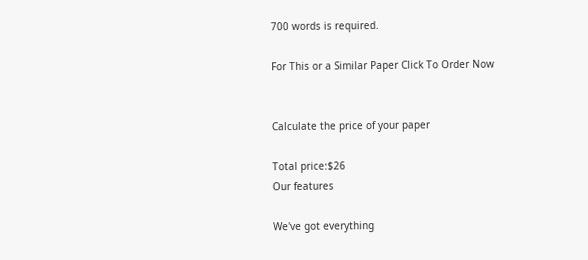700 words is required.

For This or a Similar Paper Click To Order Now


Calculate the price of your paper

Total price:$26
Our features

We've got everything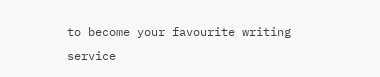to become your favourite writing service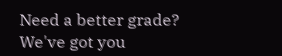Need a better grade?
We've got you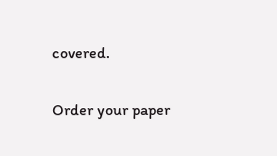covered.

Order your paper